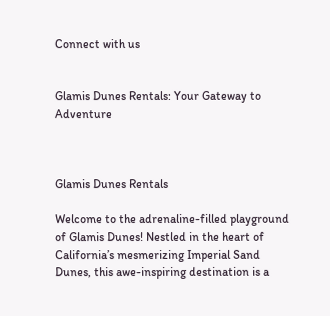Connect with us


Glamis Dunes Rentals: Your Gateway to Adventure



Glamis Dunes Rentals

Welcome to the adrenaline-filled playground of Glamis Dunes! Nestled in the heart of California’s mesmerizing Imperial Sand Dunes, this awe-inspiring destination is a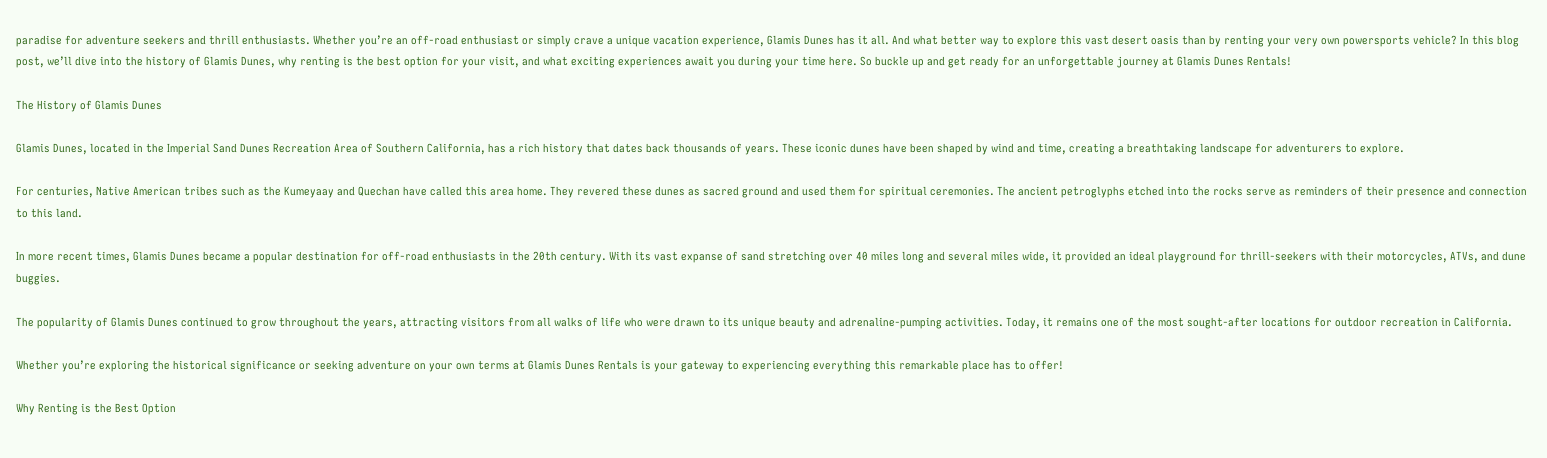paradise for adventure seekers and thrill enthusiasts. Whether you’re an off-road enthusiast or simply crave a unique vacation experience, Glamis Dunes has it all. And what better way to explore this vast desert oasis than by renting your very own powersports vehicle? In this blog post, we’ll dive into the history of Glamis Dunes, why renting is the best option for your visit, and what exciting experiences await you during your time here. So buckle up and get ready for an unforgettable journey at Glamis Dunes Rentals!

The History of Glamis Dunes

Glamis Dunes, located in the Imperial Sand Dunes Recreation Area of Southern California, has a rich history that dates back thousands of years. These iconic dunes have been shaped by wind and time, creating a breathtaking landscape for adventurers to explore.

For centuries, Native American tribes such as the Kumeyaay and Quechan have called this area home. They revered these dunes as sacred ground and used them for spiritual ceremonies. The ancient petroglyphs etched into the rocks serve as reminders of their presence and connection to this land.

In more recent times, Glamis Dunes became a popular destination for off-road enthusiasts in the 20th century. With its vast expanse of sand stretching over 40 miles long and several miles wide, it provided an ideal playground for thrill-seekers with their motorcycles, ATVs, and dune buggies.

The popularity of Glamis Dunes continued to grow throughout the years, attracting visitors from all walks of life who were drawn to its unique beauty and adrenaline-pumping activities. Today, it remains one of the most sought-after locations for outdoor recreation in California.

Whether you’re exploring the historical significance or seeking adventure on your own terms at Glamis Dunes Rentals is your gateway to experiencing everything this remarkable place has to offer!

Why Renting is the Best Option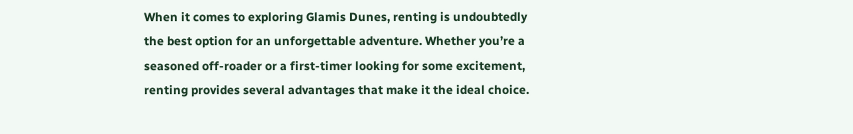When it comes to exploring Glamis Dunes, renting is undoubtedly the best option for an unforgettable adventure. Whether you’re a seasoned off-roader or a first-timer looking for some excitement, renting provides several advantages that make it the ideal choice.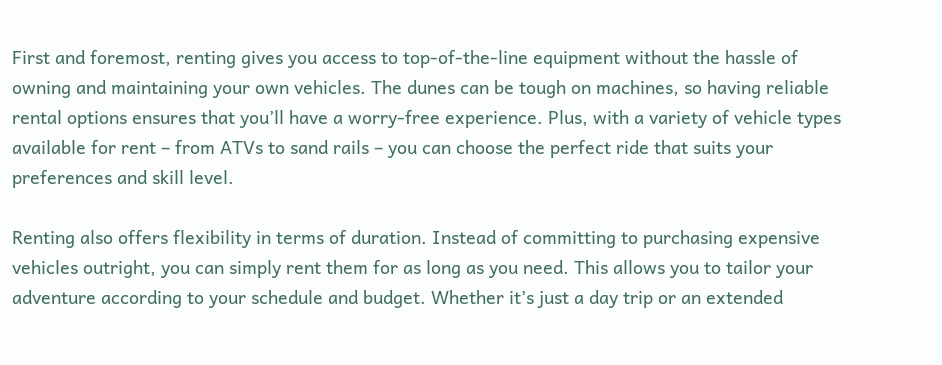First and foremost, renting gives you access to top-of-the-line equipment without the hassle of owning and maintaining your own vehicles. The dunes can be tough on machines, so having reliable rental options ensures that you’ll have a worry-free experience. Plus, with a variety of vehicle types available for rent – from ATVs to sand rails – you can choose the perfect ride that suits your preferences and skill level.

Renting also offers flexibility in terms of duration. Instead of committing to purchasing expensive vehicles outright, you can simply rent them for as long as you need. This allows you to tailor your adventure according to your schedule and budget. Whether it’s just a day trip or an extended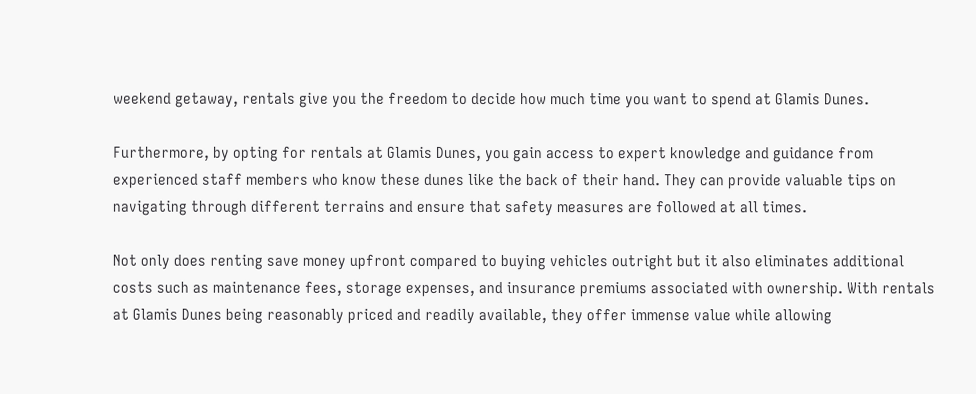weekend getaway, rentals give you the freedom to decide how much time you want to spend at Glamis Dunes.

Furthermore, by opting for rentals at Glamis Dunes, you gain access to expert knowledge and guidance from experienced staff members who know these dunes like the back of their hand. They can provide valuable tips on navigating through different terrains and ensure that safety measures are followed at all times.

Not only does renting save money upfront compared to buying vehicles outright but it also eliminates additional costs such as maintenance fees, storage expenses, and insurance premiums associated with ownership. With rentals at Glamis Dunes being reasonably priced and readily available, they offer immense value while allowing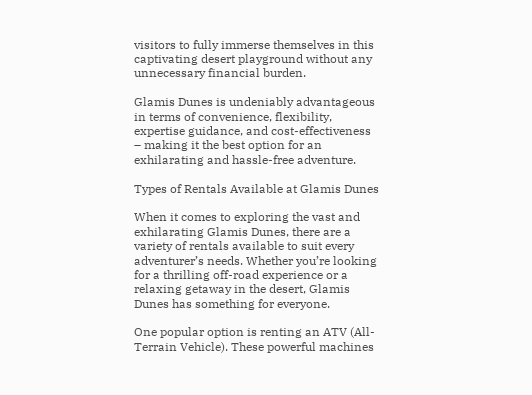visitors to fully immerse themselves in this captivating desert playground without any unnecessary financial burden.

Glamis Dunes is undeniably advantageous in terms of convenience, flexibility, expertise guidance, and cost-effectiveness – making it the best option for an exhilarating and hassle-free adventure.

Types of Rentals Available at Glamis Dunes

When it comes to exploring the vast and exhilarating Glamis Dunes, there are a variety of rentals available to suit every adventurer’s needs. Whether you’re looking for a thrilling off-road experience or a relaxing getaway in the desert, Glamis Dunes has something for everyone.

One popular option is renting an ATV (All-Terrain Vehicle). These powerful machines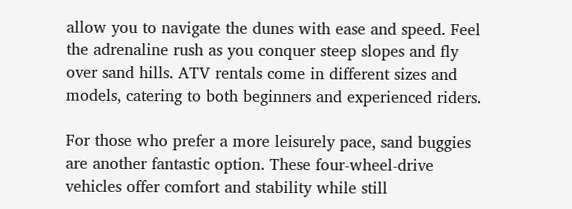allow you to navigate the dunes with ease and speed. Feel the adrenaline rush as you conquer steep slopes and fly over sand hills. ATV rentals come in different sizes and models, catering to both beginners and experienced riders.

For those who prefer a more leisurely pace, sand buggies are another fantastic option. These four-wheel-drive vehicles offer comfort and stability while still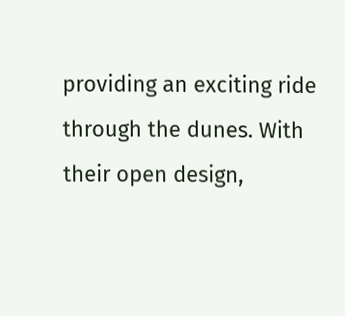providing an exciting ride through the dunes. With their open design,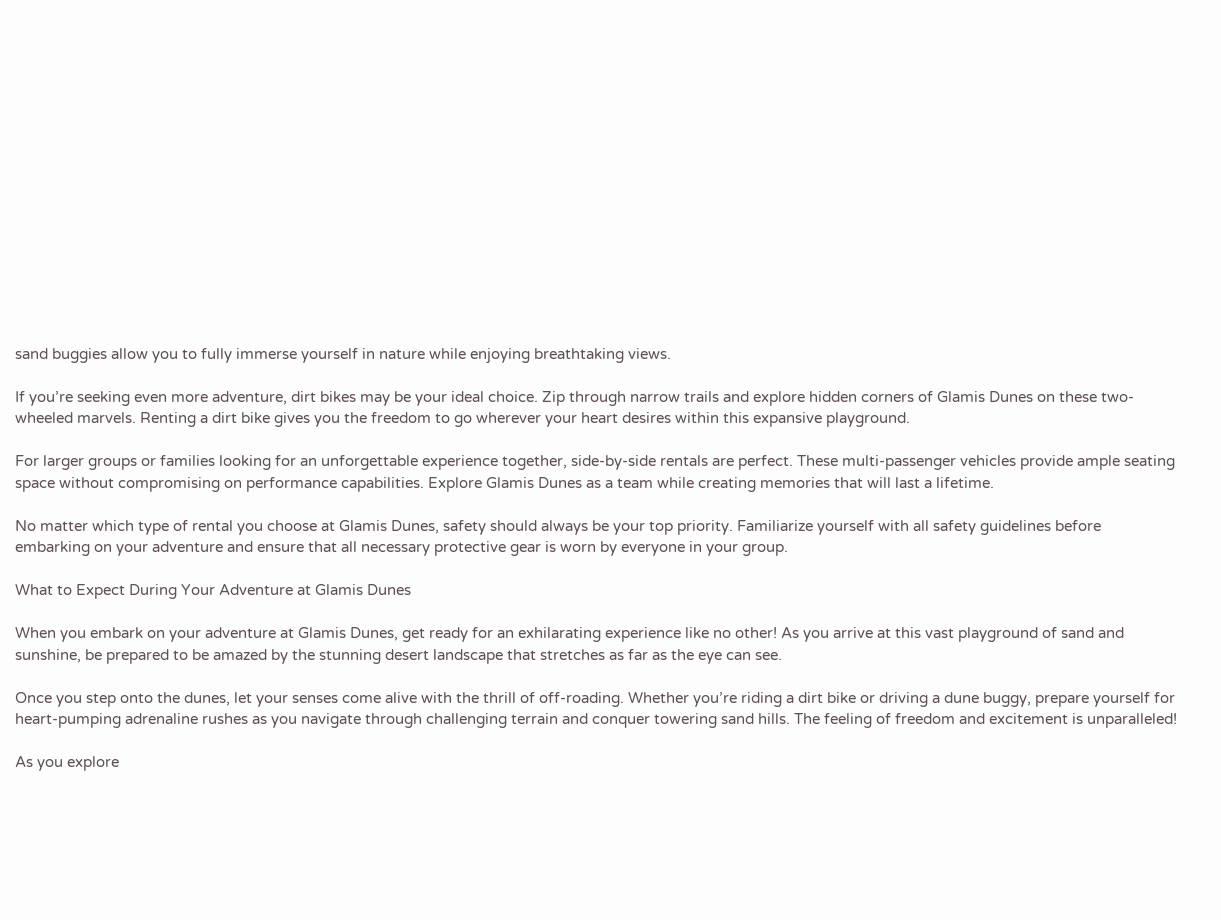sand buggies allow you to fully immerse yourself in nature while enjoying breathtaking views.

If you’re seeking even more adventure, dirt bikes may be your ideal choice. Zip through narrow trails and explore hidden corners of Glamis Dunes on these two-wheeled marvels. Renting a dirt bike gives you the freedom to go wherever your heart desires within this expansive playground.

For larger groups or families looking for an unforgettable experience together, side-by-side rentals are perfect. These multi-passenger vehicles provide ample seating space without compromising on performance capabilities. Explore Glamis Dunes as a team while creating memories that will last a lifetime.

No matter which type of rental you choose at Glamis Dunes, safety should always be your top priority. Familiarize yourself with all safety guidelines before embarking on your adventure and ensure that all necessary protective gear is worn by everyone in your group.

What to Expect During Your Adventure at Glamis Dunes

When you embark on your adventure at Glamis Dunes, get ready for an exhilarating experience like no other! As you arrive at this vast playground of sand and sunshine, be prepared to be amazed by the stunning desert landscape that stretches as far as the eye can see.

Once you step onto the dunes, let your senses come alive with the thrill of off-roading. Whether you’re riding a dirt bike or driving a dune buggy, prepare yourself for heart-pumping adrenaline rushes as you navigate through challenging terrain and conquer towering sand hills. The feeling of freedom and excitement is unparalleled!

As you explore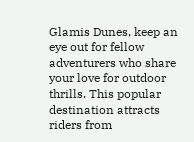Glamis Dunes, keep an eye out for fellow adventurers who share your love for outdoor thrills. This popular destination attracts riders from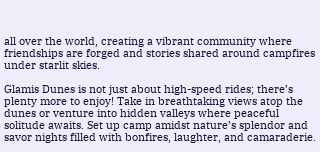all over the world, creating a vibrant community where friendships are forged and stories shared around campfires under starlit skies.

Glamis Dunes is not just about high-speed rides; there’s plenty more to enjoy! Take in breathtaking views atop the dunes or venture into hidden valleys where peaceful solitude awaits. Set up camp amidst nature’s splendor and savor nights filled with bonfires, laughter, and camaraderie.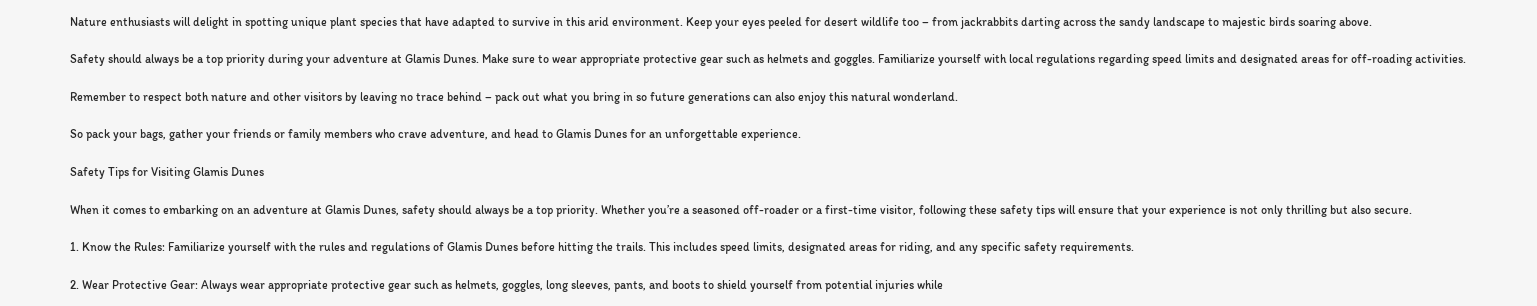Nature enthusiasts will delight in spotting unique plant species that have adapted to survive in this arid environment. Keep your eyes peeled for desert wildlife too – from jackrabbits darting across the sandy landscape to majestic birds soaring above.

Safety should always be a top priority during your adventure at Glamis Dunes. Make sure to wear appropriate protective gear such as helmets and goggles. Familiarize yourself with local regulations regarding speed limits and designated areas for off-roading activities.

Remember to respect both nature and other visitors by leaving no trace behind – pack out what you bring in so future generations can also enjoy this natural wonderland.

So pack your bags, gather your friends or family members who crave adventure, and head to Glamis Dunes for an unforgettable experience.

Safety Tips for Visiting Glamis Dunes

When it comes to embarking on an adventure at Glamis Dunes, safety should always be a top priority. Whether you’re a seasoned off-roader or a first-time visitor, following these safety tips will ensure that your experience is not only thrilling but also secure.

1. Know the Rules: Familiarize yourself with the rules and regulations of Glamis Dunes before hitting the trails. This includes speed limits, designated areas for riding, and any specific safety requirements.

2. Wear Protective Gear: Always wear appropriate protective gear such as helmets, goggles, long sleeves, pants, and boots to shield yourself from potential injuries while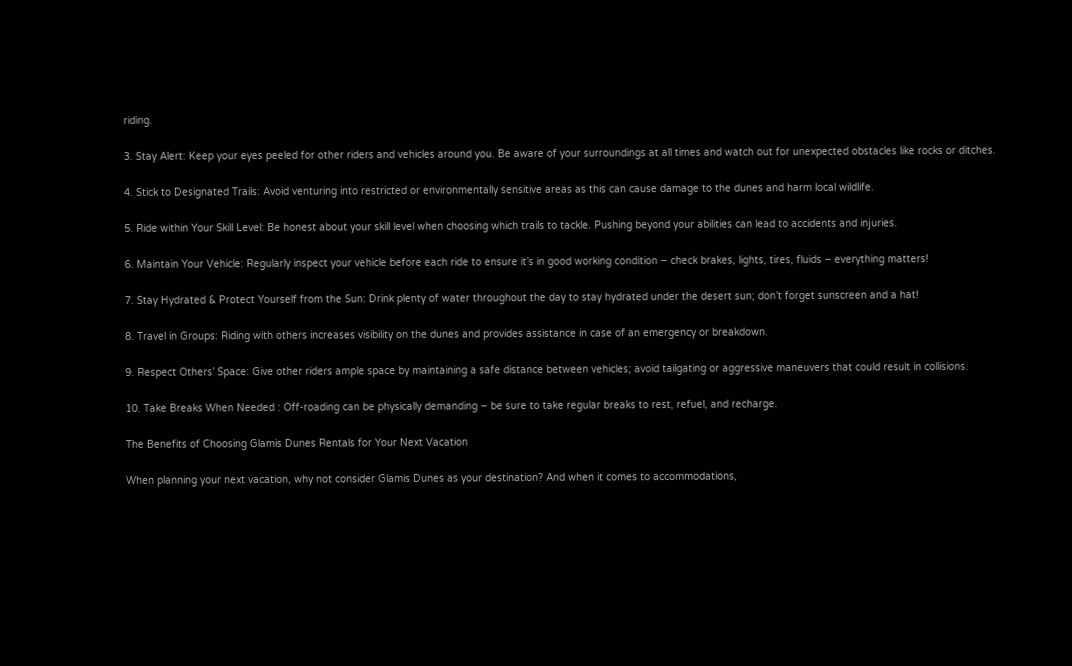riding.

3. Stay Alert: Keep your eyes peeled for other riders and vehicles around you. Be aware of your surroundings at all times and watch out for unexpected obstacles like rocks or ditches.

4. Stick to Designated Trails: Avoid venturing into restricted or environmentally sensitive areas as this can cause damage to the dunes and harm local wildlife.

5. Ride within Your Skill Level: Be honest about your skill level when choosing which trails to tackle. Pushing beyond your abilities can lead to accidents and injuries.

6. Maintain Your Vehicle: Regularly inspect your vehicle before each ride to ensure it’s in good working condition – check brakes, lights, tires, fluids – everything matters!

7. Stay Hydrated & Protect Yourself from the Sun: Drink plenty of water throughout the day to stay hydrated under the desert sun; don’t forget sunscreen and a hat!

8. Travel in Groups: Riding with others increases visibility on the dunes and provides assistance in case of an emergency or breakdown.

9. Respect Others’ Space: Give other riders ample space by maintaining a safe distance between vehicles; avoid tailgating or aggressive maneuvers that could result in collisions.

10. Take Breaks When Needed : Off-roading can be physically demanding – be sure to take regular breaks to rest, refuel, and recharge.

The Benefits of Choosing Glamis Dunes Rentals for Your Next Vacation

When planning your next vacation, why not consider Glamis Dunes as your destination? And when it comes to accommodations,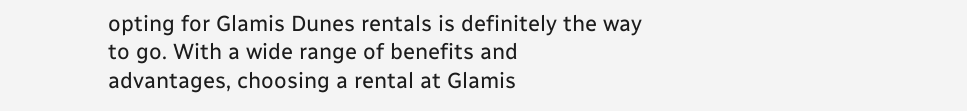opting for Glamis Dunes rentals is definitely the way to go. With a wide range of benefits and advantages, choosing a rental at Glamis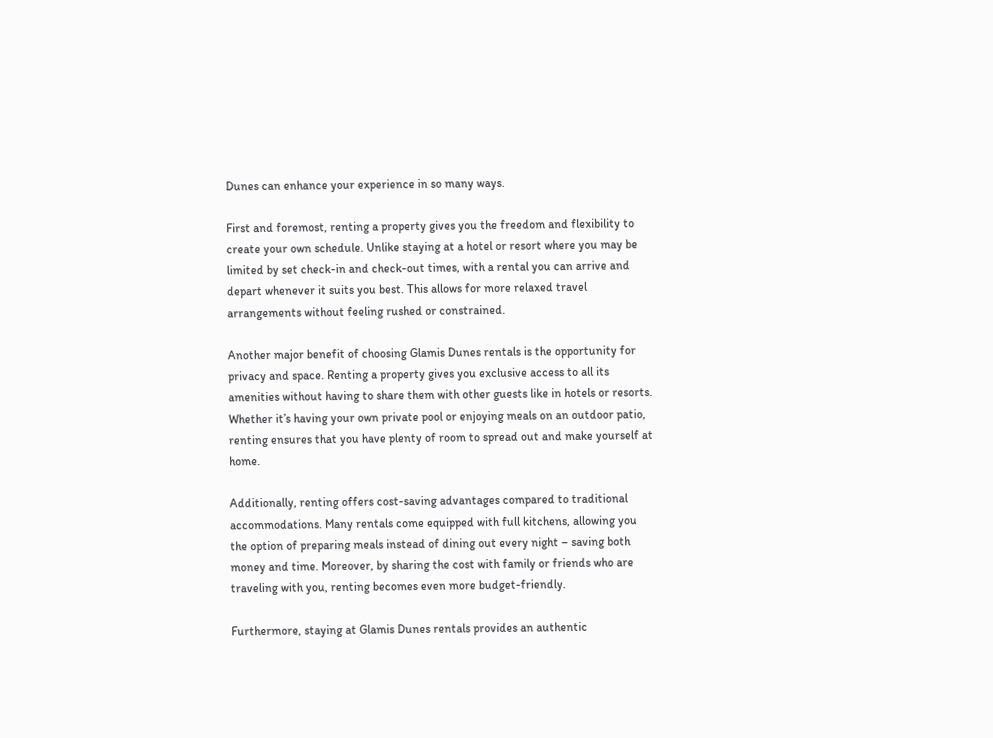Dunes can enhance your experience in so many ways.

First and foremost, renting a property gives you the freedom and flexibility to create your own schedule. Unlike staying at a hotel or resort where you may be limited by set check-in and check-out times, with a rental you can arrive and depart whenever it suits you best. This allows for more relaxed travel arrangements without feeling rushed or constrained.

Another major benefit of choosing Glamis Dunes rentals is the opportunity for privacy and space. Renting a property gives you exclusive access to all its amenities without having to share them with other guests like in hotels or resorts. Whether it’s having your own private pool or enjoying meals on an outdoor patio, renting ensures that you have plenty of room to spread out and make yourself at home.

Additionally, renting offers cost-saving advantages compared to traditional accommodations. Many rentals come equipped with full kitchens, allowing you the option of preparing meals instead of dining out every night – saving both money and time. Moreover, by sharing the cost with family or friends who are traveling with you, renting becomes even more budget-friendly.

Furthermore, staying at Glamis Dunes rentals provides an authentic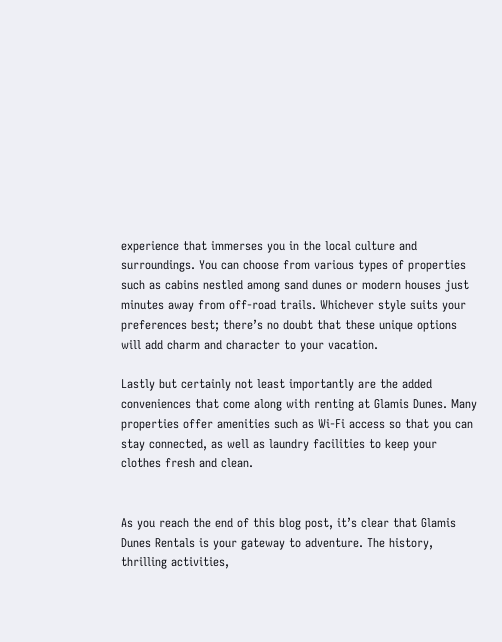experience that immerses you in the local culture and surroundings. You can choose from various types of properties such as cabins nestled among sand dunes or modern houses just minutes away from off-road trails. Whichever style suits your preferences best; there’s no doubt that these unique options will add charm and character to your vacation.

Lastly but certainly not least importantly are the added conveniences that come along with renting at Glamis Dunes. Many properties offer amenities such as Wi-Fi access so that you can stay connected, as well as laundry facilities to keep your clothes fresh and clean.


As you reach the end of this blog post, it’s clear that Glamis Dunes Rentals is your gateway to adventure. The history, thrilling activities,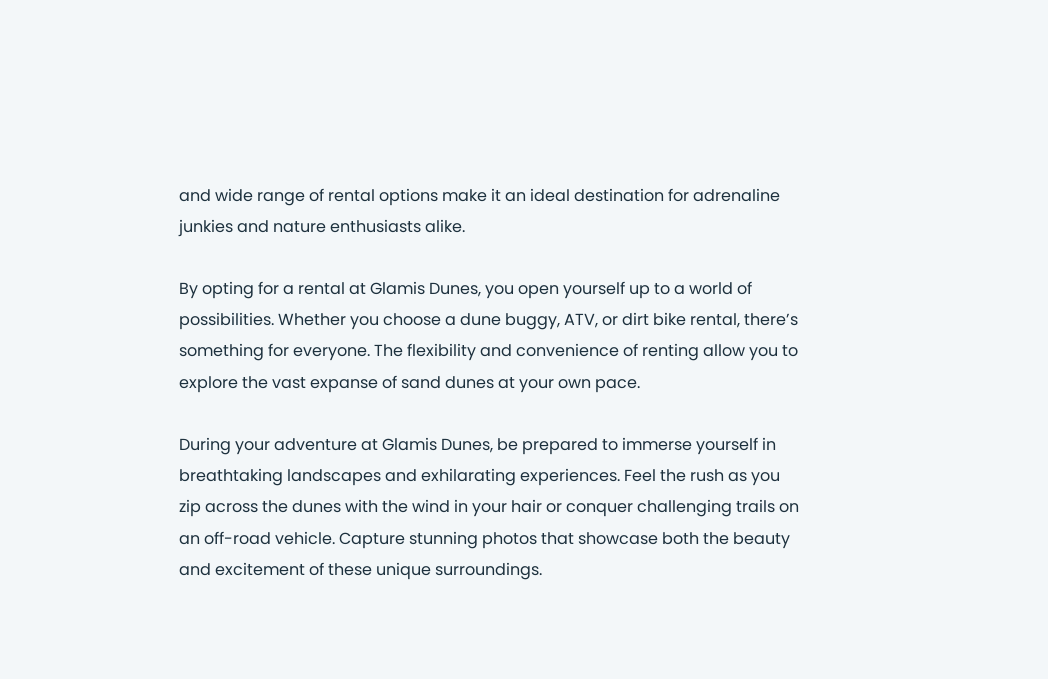and wide range of rental options make it an ideal destination for adrenaline junkies and nature enthusiasts alike.

By opting for a rental at Glamis Dunes, you open yourself up to a world of possibilities. Whether you choose a dune buggy, ATV, or dirt bike rental, there’s something for everyone. The flexibility and convenience of renting allow you to explore the vast expanse of sand dunes at your own pace.

During your adventure at Glamis Dunes, be prepared to immerse yourself in breathtaking landscapes and exhilarating experiences. Feel the rush as you zip across the dunes with the wind in your hair or conquer challenging trails on an off-road vehicle. Capture stunning photos that showcase both the beauty and excitement of these unique surroundings.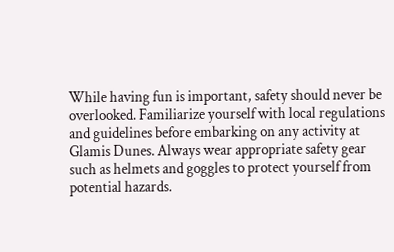While having fun is important, safety should never be overlooked. Familiarize yourself with local regulations and guidelines before embarking on any activity at Glamis Dunes. Always wear appropriate safety gear such as helmets and goggles to protect yourself from potential hazards.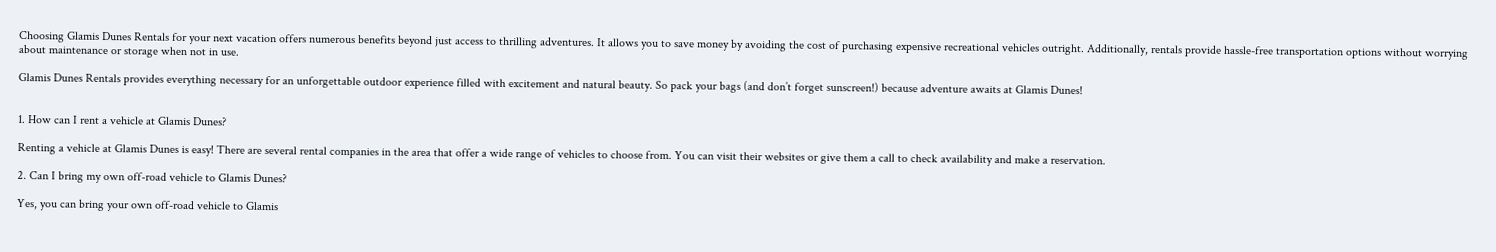Choosing Glamis Dunes Rentals for your next vacation offers numerous benefits beyond just access to thrilling adventures. It allows you to save money by avoiding the cost of purchasing expensive recreational vehicles outright. Additionally, rentals provide hassle-free transportation options without worrying about maintenance or storage when not in use.

Glamis Dunes Rentals provides everything necessary for an unforgettable outdoor experience filled with excitement and natural beauty. So pack your bags (and don’t forget sunscreen!) because adventure awaits at Glamis Dunes!


1. How can I rent a vehicle at Glamis Dunes?

Renting a vehicle at Glamis Dunes is easy! There are several rental companies in the area that offer a wide range of vehicles to choose from. You can visit their websites or give them a call to check availability and make a reservation.

2. Can I bring my own off-road vehicle to Glamis Dunes?

Yes, you can bring your own off-road vehicle to Glamis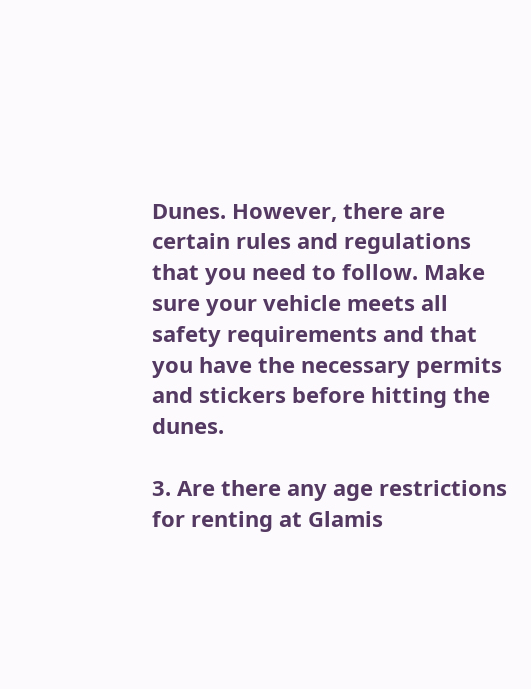Dunes. However, there are certain rules and regulations that you need to follow. Make sure your vehicle meets all safety requirements and that you have the necessary permits and stickers before hitting the dunes.

3. Are there any age restrictions for renting at Glamis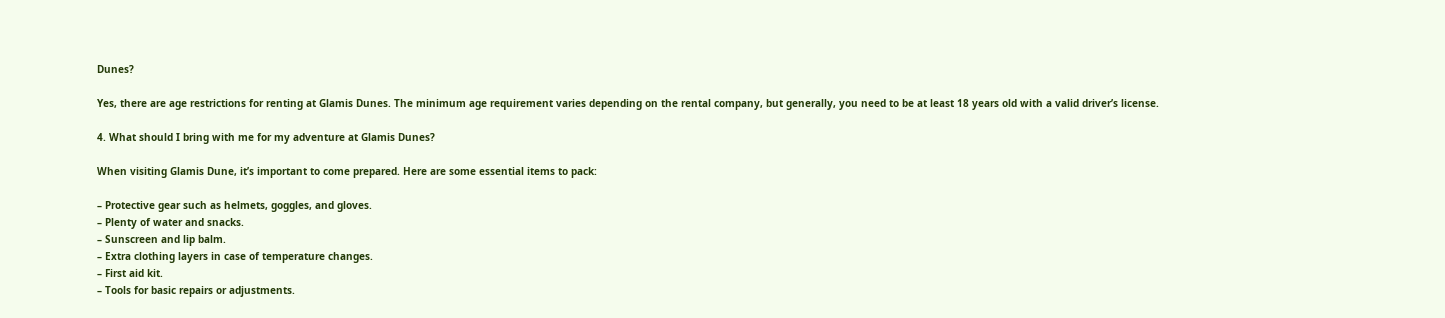Dunes?

Yes, there are age restrictions for renting at Glamis Dunes. The minimum age requirement varies depending on the rental company, but generally, you need to be at least 18 years old with a valid driver’s license.

4. What should I bring with me for my adventure at Glamis Dunes?

When visiting Glamis Dune, it’s important to come prepared. Here are some essential items to pack:

– Protective gear such as helmets, goggles, and gloves.
– Plenty of water and snacks.
– Sunscreen and lip balm.
– Extra clothing layers in case of temperature changes.
– First aid kit.
– Tools for basic repairs or adjustments.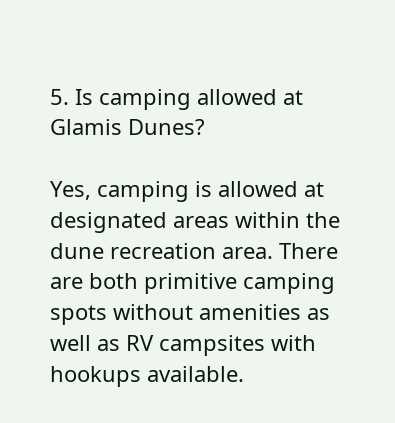5. Is camping allowed at Glamis Dunes?

Yes, camping is allowed at designated areas within the dune recreation area. There are both primitive camping spots without amenities as well as RV campsites with hookups available.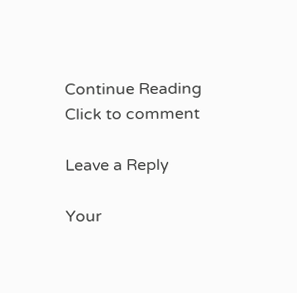Continue Reading
Click to comment

Leave a Reply

Your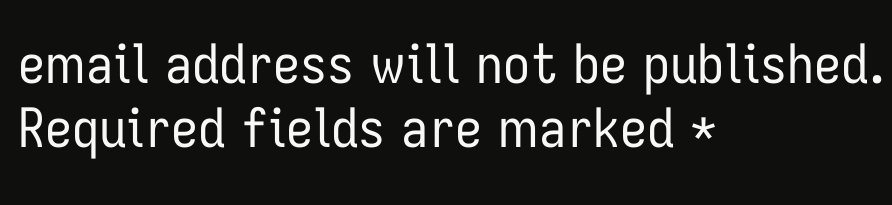email address will not be published. Required fields are marked *